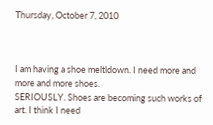Thursday, October 7, 2010



I am having a shoe meltldown. I need more and more and more shoes.
SERIOUSLY. Shoes are becoming such works of art. I think I need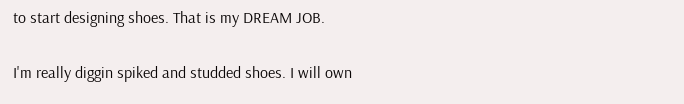to start designing shoes. That is my DREAM JOB.

I'm really diggin spiked and studded shoes. I will own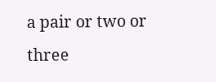a pair or two or three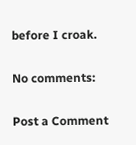before I croak.

No comments:

Post a Comment